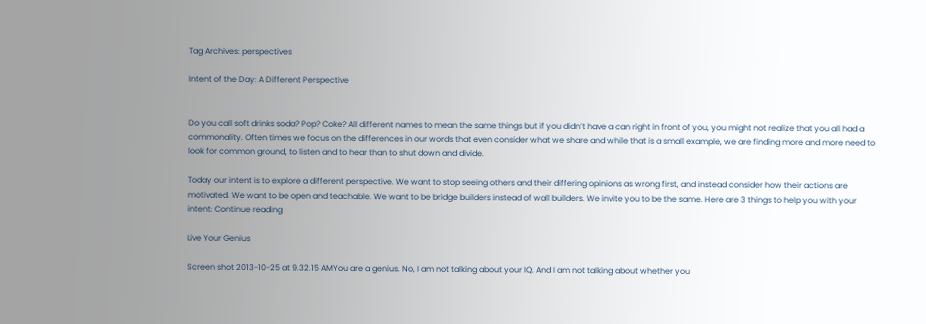Tag Archives: perspectives

Intent of the Day: A Different Perspective


Do you call soft drinks soda? Pop? Coke? All different names to mean the same things but if you didn’t have a can right in front of you, you might not realize that you all had a commonality. Often times we focus on the differences in our words that even consider what we share and while that is a small example, we are finding more and more need to look for common ground, to listen and to hear than to shut down and divide.

Today our intent is to explore a different perspective. We want to stop seeing others and their differing opinions as wrong first, and instead consider how their actions are motivated. We want to be open and teachable. We want to be bridge builders instead of wall builders. We invite you to be the same. Here are 3 things to help you with your intent: Continue reading

Live Your Genius

Screen shot 2013-10-25 at 9.32.15 AMYou are a genius. No, I am not talking about your IQ. And I am not talking about whether you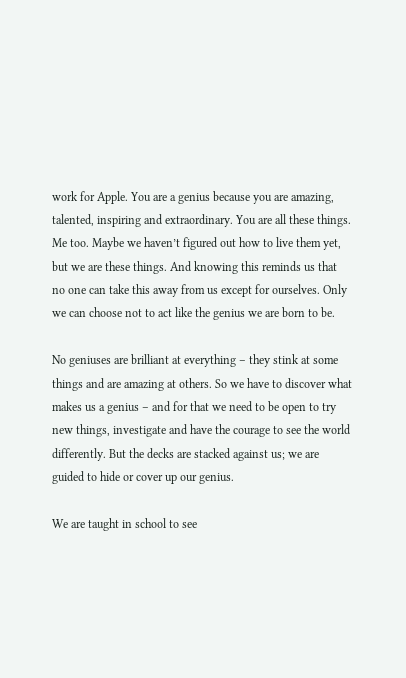work for Apple. You are a genius because you are amazing, talented, inspiring and extraordinary. You are all these things. Me too. Maybe we haven’t figured out how to live them yet, but we are these things. And knowing this reminds us that no one can take this away from us except for ourselves. Only we can choose not to act like the genius we are born to be.

No geniuses are brilliant at everything – they stink at some things and are amazing at others. So we have to discover what makes us a genius – and for that we need to be open to try new things, investigate and have the courage to see the world differently. But the decks are stacked against us; we are guided to hide or cover up our genius.

We are taught in school to see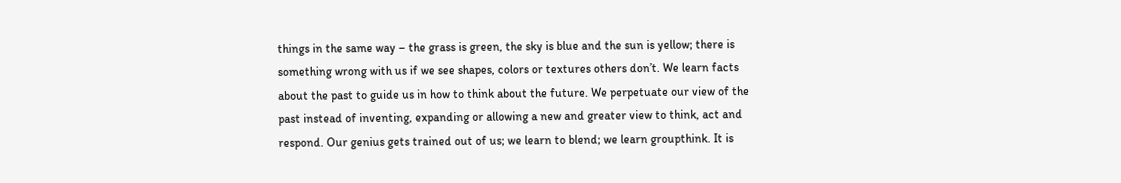things in the same way – the grass is green, the sky is blue and the sun is yellow; there is something wrong with us if we see shapes, colors or textures others don’t. We learn facts about the past to guide us in how to think about the future. We perpetuate our view of the past instead of inventing, expanding or allowing a new and greater view to think, act and respond. Our genius gets trained out of us; we learn to blend; we learn groupthink. It is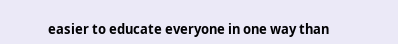easier to educate everyone in one way than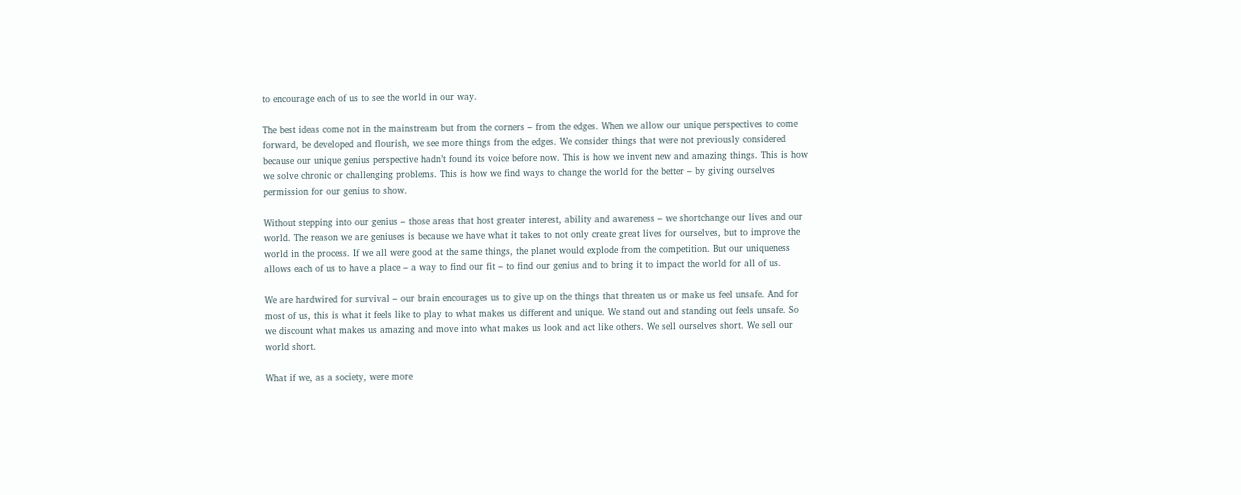to encourage each of us to see the world in our way.

The best ideas come not in the mainstream but from the corners – from the edges. When we allow our unique perspectives to come forward, be developed and flourish, we see more things from the edges. We consider things that were not previously considered because our unique genius perspective hadn’t found its voice before now. This is how we invent new and amazing things. This is how we solve chronic or challenging problems. This is how we find ways to change the world for the better – by giving ourselves permission for our genius to show.

Without stepping into our genius – those areas that host greater interest, ability and awareness – we shortchange our lives and our world. The reason we are geniuses is because we have what it takes to not only create great lives for ourselves, but to improve the world in the process. If we all were good at the same things, the planet would explode from the competition. But our uniqueness allows each of us to have a place – a way to find our fit – to find our genius and to bring it to impact the world for all of us.

We are hardwired for survival – our brain encourages us to give up on the things that threaten us or make us feel unsafe. And for most of us, this is what it feels like to play to what makes us different and unique. We stand out and standing out feels unsafe. So we discount what makes us amazing and move into what makes us look and act like others. We sell ourselves short. We sell our world short.

What if we, as a society, were more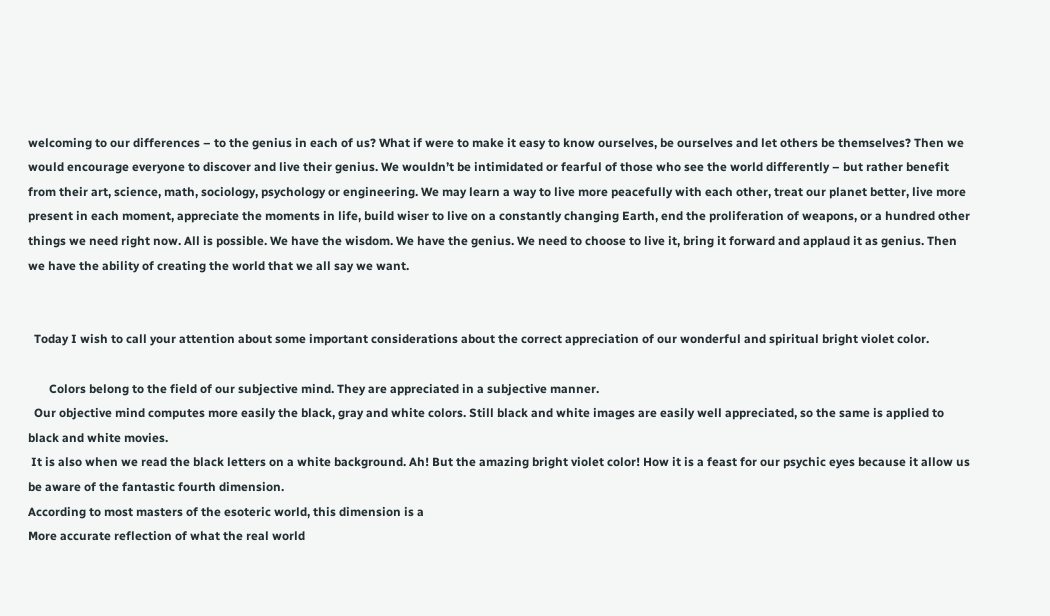welcoming to our differences – to the genius in each of us? What if were to make it easy to know ourselves, be ourselves and let others be themselves? Then we would encourage everyone to discover and live their genius. We wouldn’t be intimidated or fearful of those who see the world differently – but rather benefit from their art, science, math, sociology, psychology or engineering. We may learn a way to live more peacefully with each other, treat our planet better, live more present in each moment, appreciate the moments in life, build wiser to live on a constantly changing Earth, end the proliferation of weapons, or a hundred other things we need right now. All is possible. We have the wisdom. We have the genius. We need to choose to live it, bring it forward and applaud it as genius. Then we have the ability of creating the world that we all say we want.


  Today I wish to call your attention about some important considerations about the correct appreciation of our wonderful and spiritual bright violet color.

       Colors belong to the field of our subjective mind. They are appreciated in a subjective manner.
  Our objective mind computes more easily the black, gray and white colors. Still black and white images are easily well appreciated, so the same is applied to black and white movies.
 It is also when we read the black letters on a white background. Ah! But the amazing bright violet color! How it is a feast for our psychic eyes because it allow us be aware of the fantastic fourth dimension.
According to most masters of the esoteric world, this dimension is a
More accurate reflection of what the real world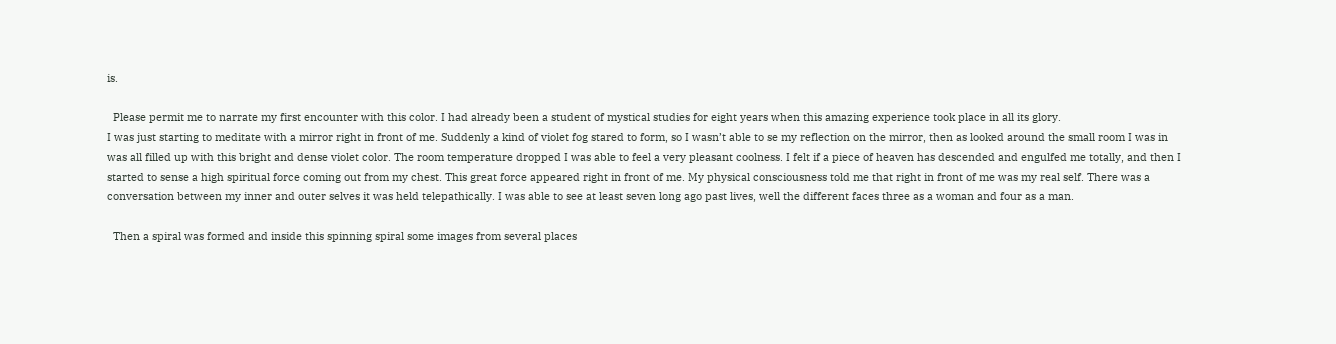is.

  Please permit me to narrate my first encounter with this color. I had already been a student of mystical studies for eight years when this amazing experience took place in all its glory.
I was just starting to meditate with a mirror right in front of me. Suddenly a kind of violet fog stared to form, so I wasn’t able to se my reflection on the mirror, then as looked around the small room I was in was all filled up with this bright and dense violet color. The room temperature dropped I was able to feel a very pleasant coolness. I felt if a piece of heaven has descended and engulfed me totally, and then I started to sense a high spiritual force coming out from my chest. This great force appeared right in front of me. My physical consciousness told me that right in front of me was my real self. There was a conversation between my inner and outer selves it was held telepathically. I was able to see at least seven long ago past lives, well the different faces three as a woman and four as a man.

  Then a spiral was formed and inside this spinning spiral some images from several places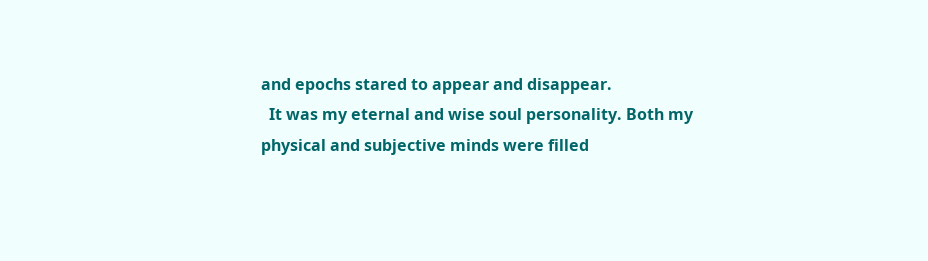and epochs stared to appear and disappear.
  It was my eternal and wise soul personality. Both my physical and subjective minds were filled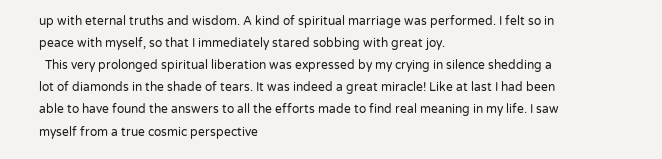up with eternal truths and wisdom. A kind of spiritual marriage was performed. I felt so in peace with myself, so that I immediately stared sobbing with great joy.
  This very prolonged spiritual liberation was expressed by my crying in silence shedding a lot of diamonds in the shade of tears. It was indeed a great miracle! Like at last I had been able to have found the answers to all the efforts made to find real meaning in my life. I saw myself from a true cosmic perspective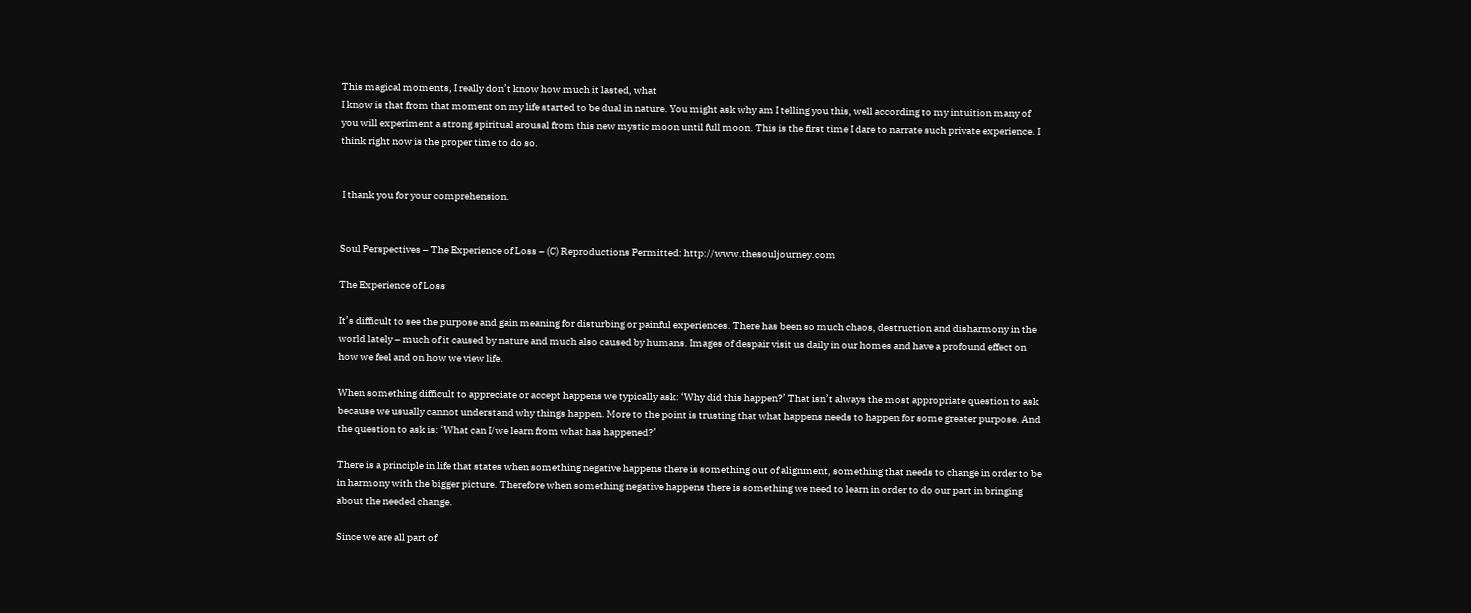This magical moments, I really don’t know how much it lasted, what
I know is that from that moment on my life started to be dual in nature. You might ask why am I telling you this, well according to my intuition many of you will experiment a strong spiritual arousal from this new mystic moon until full moon. This is the first time I dare to narrate such private experience. I think right now is the proper time to do so.


 I thank you for your comprehension.


Soul Perspectives – The Experience of Loss – (C) Reproductions Permitted: http://www.thesouljourney.com

The Experience of Loss

It’s difficult to see the purpose and gain meaning for disturbing or painful experiences. There has been so much chaos, destruction and disharmony in the world lately – much of it caused by nature and much also caused by humans. Images of despair visit us daily in our homes and have a profound effect on how we feel and on how we view life.

When something difficult to appreciate or accept happens we typically ask: ‘Why did this happen?’ That isn’t always the most appropriate question to ask because we usually cannot understand why things happen. More to the point is trusting that what happens needs to happen for some greater purpose. And the question to ask is: ‘What can I/we learn from what has happened?’

There is a principle in life that states when something negative happens there is something out of alignment, something that needs to change in order to be in harmony with the bigger picture. Therefore when something negative happens there is something we need to learn in order to do our part in bringing about the needed change.

Since we are all part of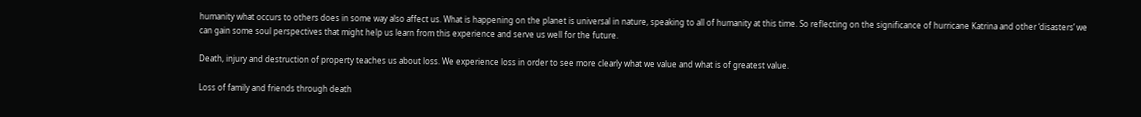humanity what occurs to others does in some way also affect us. What is happening on the planet is universal in nature, speaking to all of humanity at this time. So reflecting on the significance of hurricane Katrina and other ‘disasters’ we can gain some soul perspectives that might help us learn from this experience and serve us well for the future.

Death, injury and destruction of property teaches us about loss. We experience loss in order to see more clearly what we value and what is of greatest value.

Loss of family and friends through death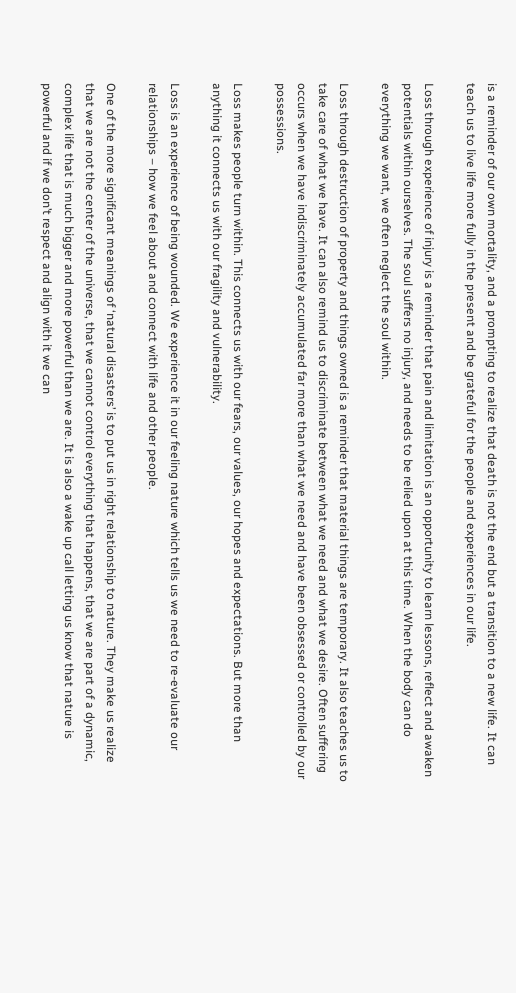is a reminder of our own mortality, and a prompting to realize that death is not the end but a transition to a new life. It can teach us to live life more fully in the present and be grateful for the people and experiences in our life.

Loss through experience of injury is a reminder that pain and limitation is an opportunity to learn lessons, reflect and awaken potentials within ourselves. The soul suffers no injury, and needs to be relied upon at this time. When the body can do everything we want, we often neglect the soul within.

Loss through destruction of property and things owned is a reminder that material things are temporary. It also teaches us to take care of what we have. It can also remind us to discriminate between what we need and what we desire. Often suffering occurs when we have indiscriminately accumulated far more than what we need and have been obsessed or controlled by our possessions.

Loss makes people turn within. This connects us with our fears, our values, our hopes and expectations. But more than anything it connects us with our fragility and vulnerability.

Loss is an experience of being wounded. We experience it in our feeling nature which tells us we need to re-evaluate our relationships – how we feel about and connect with life and other people.

One of the more significant meanings of ‘natural disasters’ is to put us in right relationship to nature. They make us realize that we are not the center of the universe, that we cannot control everything that happens, that we are part of a dynamic, complex life that is much bigger and more powerful than we are. It is also a wake up call letting us know that nature is powerful and if we don’t respect and align with it we can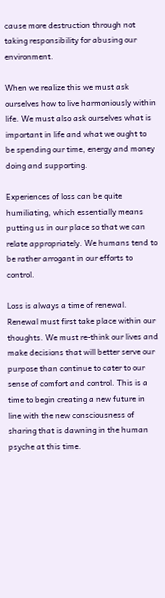cause more destruction through not taking responsibility for abusing our environment.

When we realize this we must ask ourselves how to live harmoniously within life. We must also ask ourselves what is important in life and what we ought to be spending our time, energy and money doing and supporting.

Experiences of loss can be quite humiliating, which essentially means putting us in our place so that we can relate appropriately. We humans tend to be rather arrogant in our efforts to control.

Loss is always a time of renewal. Renewal must first take place within our thoughts. We must re-think our lives and make decisions that will better serve our purpose than continue to cater to our sense of comfort and control. This is a time to begin creating a new future in line with the new consciousness of sharing that is dawning in the human psyche at this time.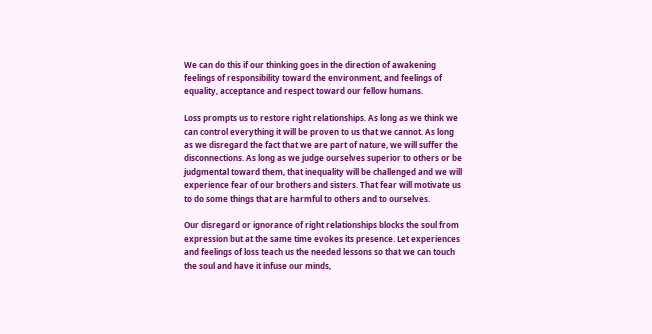We can do this if our thinking goes in the direction of awakening feelings of responsibility toward the environment, and feelings of equality, acceptance and respect toward our fellow humans.

Loss prompts us to restore right relationships. As long as we think we can control everything it will be proven to us that we cannot. As long as we disregard the fact that we are part of nature, we will suffer the disconnections. As long as we judge ourselves superior to others or be judgmental toward them, that inequality will be challenged and we will experience fear of our brothers and sisters. That fear will motivate us to do some things that are harmful to others and to ourselves.

Our disregard or ignorance of right relationships blocks the soul from expression but at the same time evokes its presence. Let experiences and feelings of loss teach us the needed lessons so that we can touch the soul and have it infuse our minds,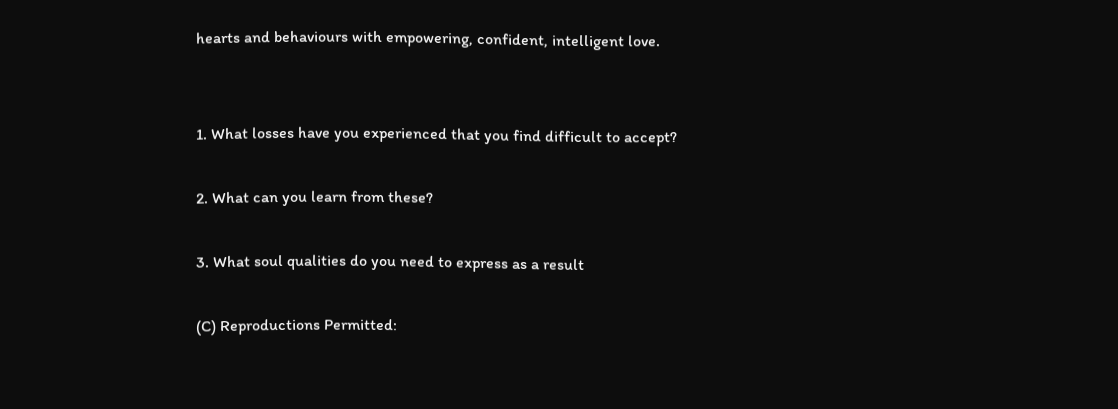hearts and behaviours with empowering, confident, intelligent love.


1. What losses have you experienced that you find difficult to accept?

2. What can you learn from these?

3. What soul qualities do you need to express as a result

(C) Reproductions Permitted: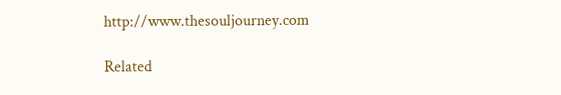http://www.thesouljourney.com

Related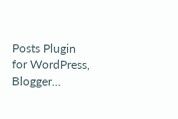Posts Plugin for WordPress, Blogger...